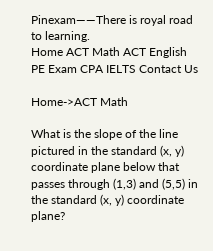Pinexam——There is royal road to learning.
Home ACT Math ACT English PE Exam CPA IELTS Contact Us

Home->ACT Math

What is the slope of the line pictured in the standard (x, y) coordinate plane below that passes through (1,3) and (5,5) in the standard (x, y) coordinate plane?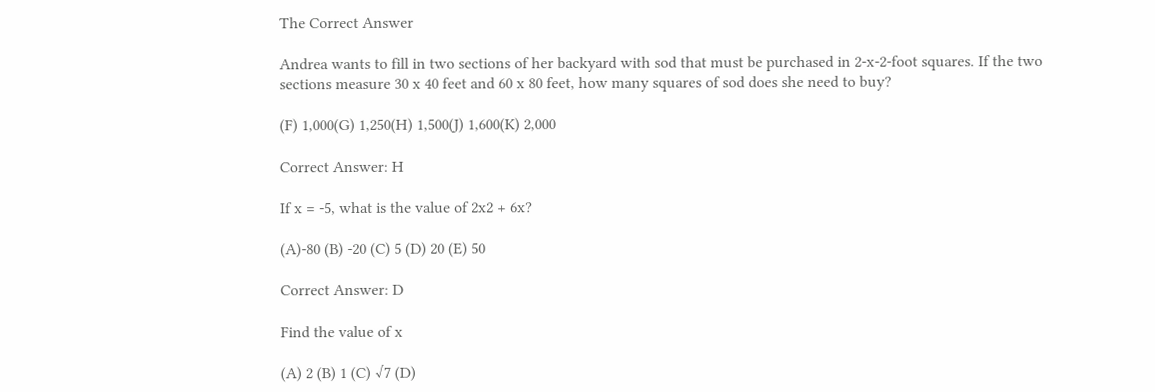The Correct Answer

Andrea wants to fill in two sections of her backyard with sod that must be purchased in 2-x-2-foot squares. If the two sections measure 30 x 40 feet and 60 x 80 feet, how many squares of sod does she need to buy?

(F) 1,000(G) 1,250(H) 1,500(J) 1,600(K) 2,000

Correct Answer: H

If x = -5, what is the value of 2x2 + 6x?

(A)-80 (B) -20 (C) 5 (D) 20 (E) 50

Correct Answer: D

Find the value of x

(A) 2 (B) 1 (C) √7 (D)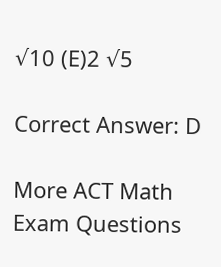√10 (E)2 √5

Correct Answer: D

More ACT Math Exam Questions